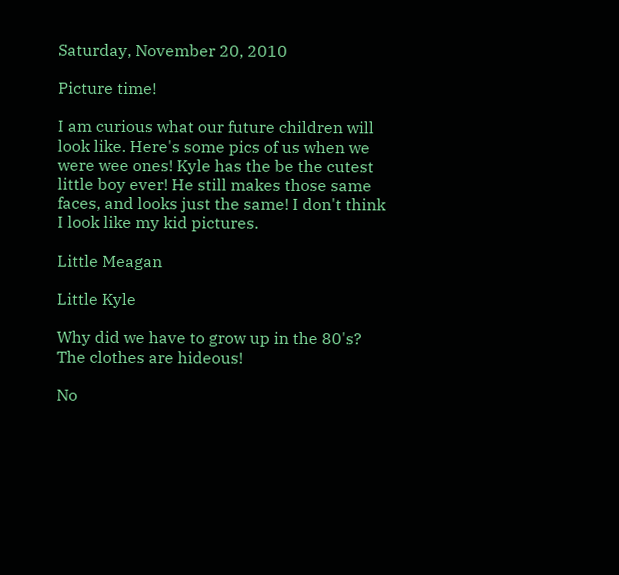Saturday, November 20, 2010

Picture time!

I am curious what our future children will look like. Here's some pics of us when we were wee ones! Kyle has the be the cutest little boy ever! He still makes those same faces, and looks just the same! I don't think I look like my kid pictures.

Little Meagan

Little Kyle

Why did we have to grow up in the 80's? The clothes are hideous!

No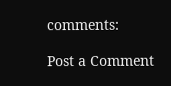comments:

Post a Comment